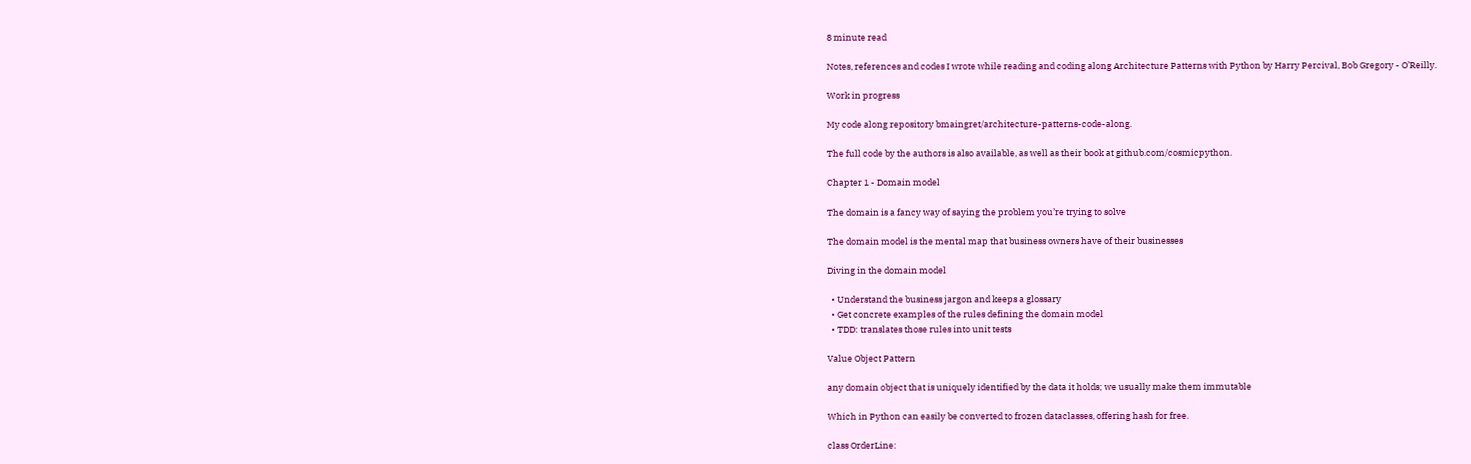8 minute read

Notes, references and codes I wrote while reading and coding along Architecture Patterns with Python by Harry Percival, Bob Gregory - O’Reilly.

Work in progress

My code along repository bmaingret/architecture-patterns-code-along.

The full code by the authors is also available, as well as their book at github.com/cosmicpython.

Chapter 1 - Domain model

The domain is a fancy way of saying the problem you’re trying to solve

The domain model is the mental map that business owners have of their businesses

Diving in the domain model

  • Understand the business jargon and keeps a glossary
  • Get concrete examples of the rules defining the domain model
  • TDD: translates those rules into unit tests

Value Object Pattern

any domain object that is uniquely identified by the data it holds; we usually make them immutable

Which in Python can easily be converted to frozen dataclasses, offering hash for free.

class OrderLine: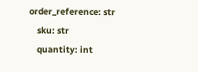order_reference: str
    sku: str
    quantity: int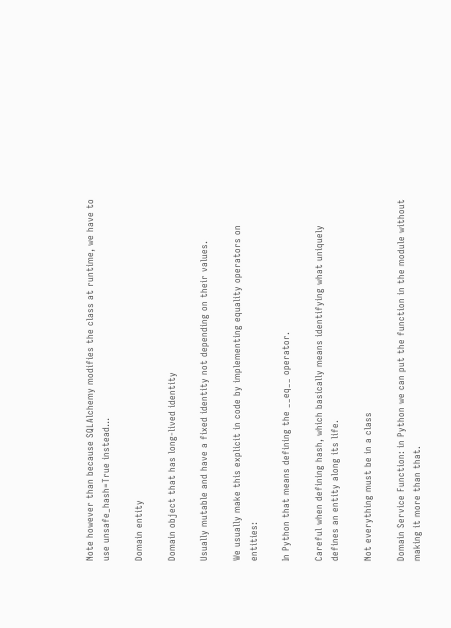Note however than because SQLAlchemy modifies the class at runtime, we have to use unsafe_hash=True instead…

Domain entity

Domain object that has long-lived identity

Usually mutable and have a fixed identity not depending on their values.

We usually make this explicit in code by implementing equality operators on entities:

In Python that means defining the __eq__ operator.

Careful when defining hash, which basically means identifying what uniquely defines an entity along its life.

Not everything must be in a class

Domain Service Function: in Python we can put the function in the module without making it more than that.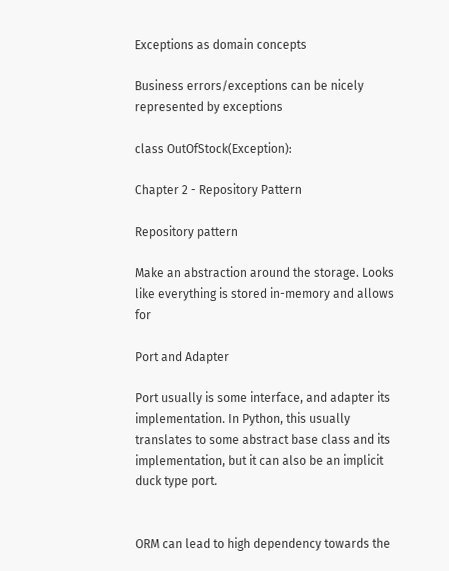Exceptions as domain concepts

Business errors/exceptions can be nicely represented by exceptions

class OutOfStock(Exception):

Chapter 2 - Repository Pattern

Repository pattern

Make an abstraction around the storage. Looks like everything is stored in-memory and allows for

Port and Adapter

Port usually is some interface, and adapter its implementation. In Python, this usually translates to some abstract base class and its implementation, but it can also be an implicit duck type port.


ORM can lead to high dependency towards the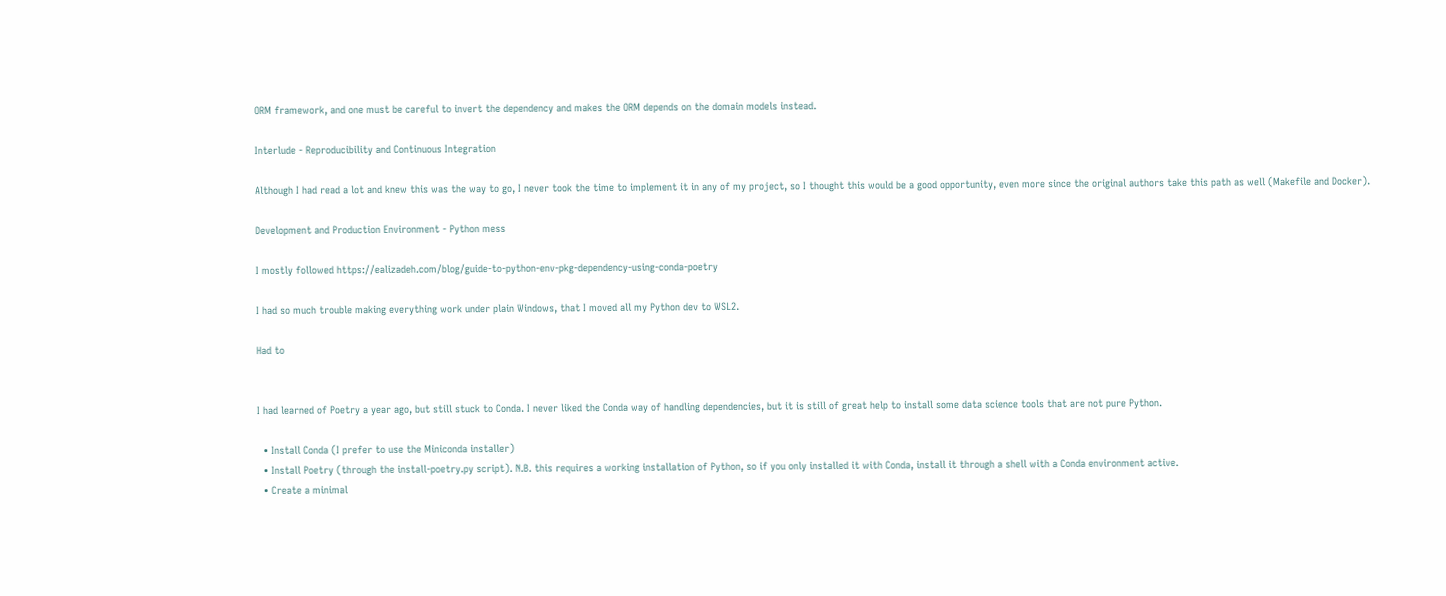ORM framework, and one must be careful to invert the dependency and makes the ORM depends on the domain models instead.

Interlude - Reproducibility and Continuous Integration

Although I had read a lot and knew this was the way to go, I never took the time to implement it in any of my project, so I thought this would be a good opportunity, even more since the original authors take this path as well (Makefile and Docker).

Development and Production Environment - Python mess

I mostly followed https://ealizadeh.com/blog/guide-to-python-env-pkg-dependency-using-conda-poetry

I had so much trouble making everything work under plain Windows, that I moved all my Python dev to WSL2.

Had to


I had learned of Poetry a year ago, but still stuck to Conda. I never liked the Conda way of handling dependencies, but it is still of great help to install some data science tools that are not pure Python.

  • Install Conda (I prefer to use the Miniconda installer)
  • Install Poetry (through the install-poetry.py script). N.B. this requires a working installation of Python, so if you only installed it with Conda, install it through a shell with a Conda environment active.
  • Create a minimal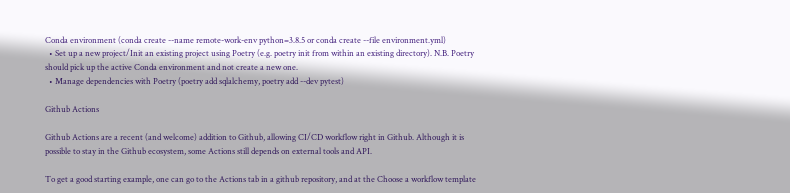Conda environment (conda create --name remote-work-env python=3.8.5 or conda create --file environment.yml)
  • Set up a new project/Init an existing project using Poetry (e.g. poetry init from within an existing directory). N.B. Poetry should pick up the active Conda environment and not create a new one.
  • Manage dependencies with Poetry (poetry add sqlalchemy, poetry add --dev pytest)

Github Actions

Github Actions are a recent (and welcome) addition to Github, allowing CI/CD workflow right in Github. Although it is possible to stay in the Github ecosystem, some Actions still depends on external tools and API.

To get a good starting example, one can go to the Actions tab in a github repository, and at the Choose a workflow template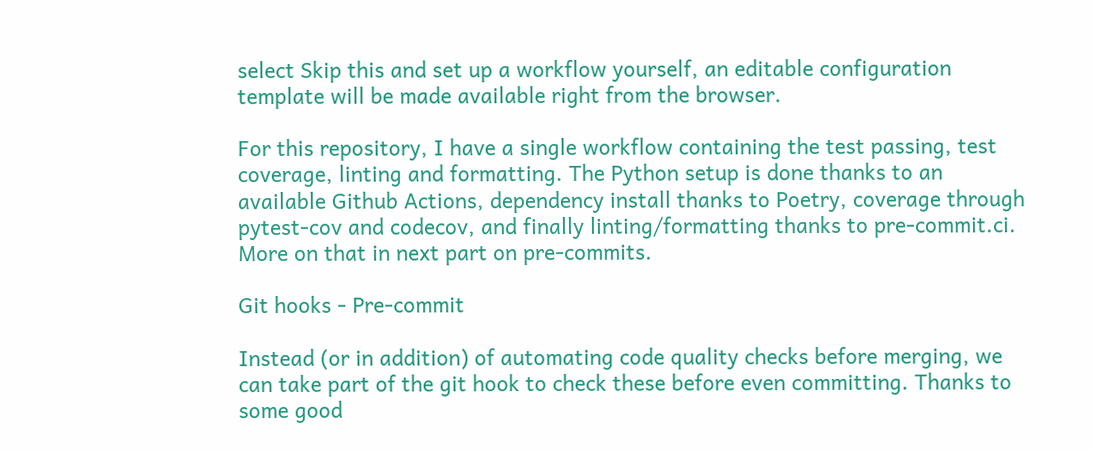select Skip this and set up a workflow yourself, an editable configuration template will be made available right from the browser.

For this repository, I have a single workflow containing the test passing, test coverage, linting and formatting. The Python setup is done thanks to an available Github Actions, dependency install thanks to Poetry, coverage through pytest-cov and codecov, and finally linting/formatting thanks to pre-commit.ci. More on that in next part on pre-commits.

Git hooks - Pre-commit

Instead (or in addition) of automating code quality checks before merging, we can take part of the git hook to check these before even committing. Thanks to some good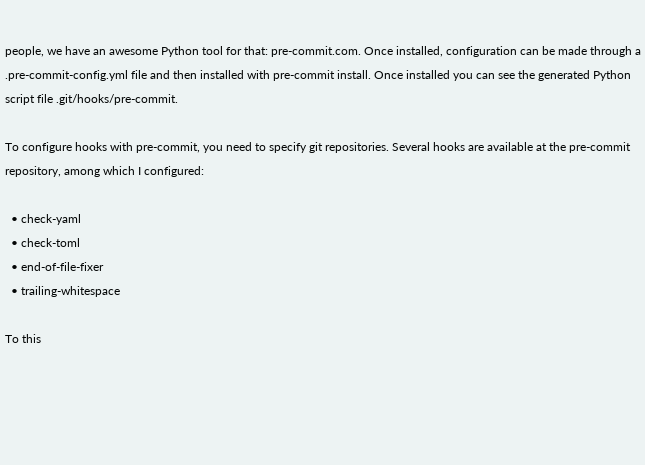people, we have an awesome Python tool for that: pre-commit.com. Once installed, configuration can be made through a .pre-commit-config.yml file and then installed with pre-commit install. Once installed you can see the generated Python script file .git/hooks/pre-commit.

To configure hooks with pre-commit, you need to specify git repositories. Several hooks are available at the pre-commit repository, among which I configured:

  • check-yaml
  • check-toml
  • end-of-file-fixer
  • trailing-whitespace

To this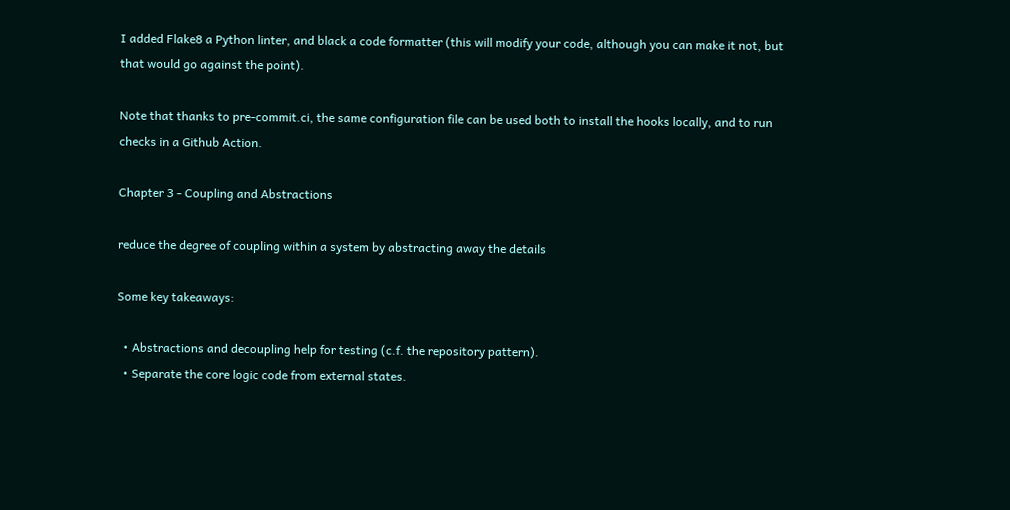I added Flake8 a Python linter, and black a code formatter (this will modify your code, although you can make it not, but that would go against the point).

Note that thanks to pre-commit.ci, the same configuration file can be used both to install the hooks locally, and to run checks in a Github Action.

Chapter 3 - Coupling and Abstractions

reduce the degree of coupling within a system by abstracting away the details

Some key takeaways:

  • Abstractions and decoupling help for testing (c.f. the repository pattern).
  • Separate the core logic code from external states.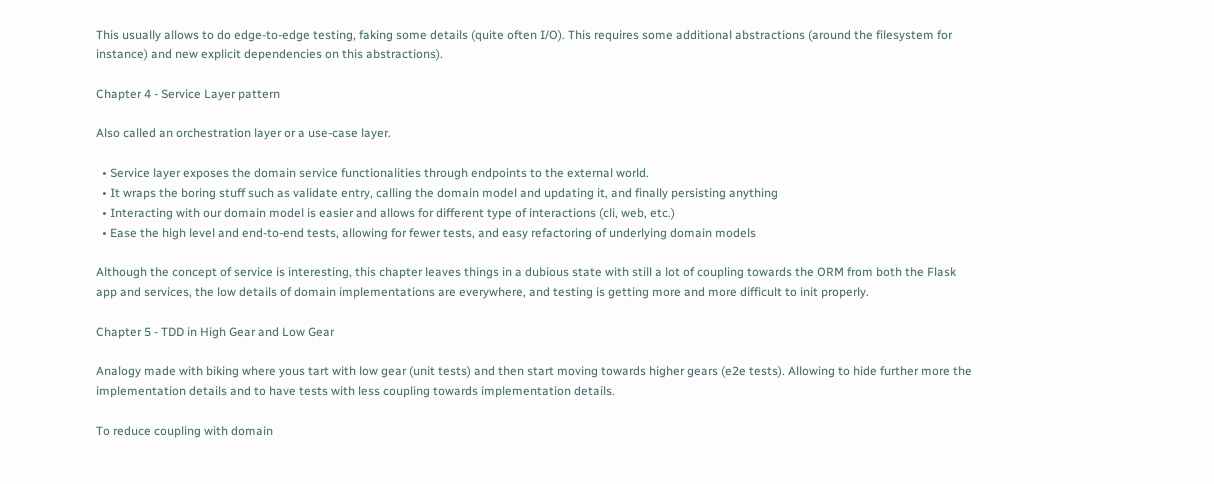This usually allows to do edge-to-edge testing, faking some details (quite often I/O). This requires some additional abstractions (around the filesystem for instance) and new explicit dependencies on this abstractions).

Chapter 4 - Service Layer pattern

Also called an orchestration layer or a use-case layer.

  • Service layer exposes the domain service functionalities through endpoints to the external world.
  • It wraps the boring stuff such as validate entry, calling the domain model and updating it, and finally persisting anything
  • Interacting with our domain model is easier and allows for different type of interactions (cli, web, etc.)
  • Ease the high level and end-to-end tests, allowing for fewer tests, and easy refactoring of underlying domain models

Although the concept of service is interesting, this chapter leaves things in a dubious state with still a lot of coupling towards the ORM from both the Flask app and services, the low details of domain implementations are everywhere, and testing is getting more and more difficult to init properly.

Chapter 5 - TDD in High Gear and Low Gear

Analogy made with biking where yous tart with low gear (unit tests) and then start moving towards higher gears (e2e tests). Allowing to hide further more the implementation details and to have tests with less coupling towards implementation details.

To reduce coupling with domain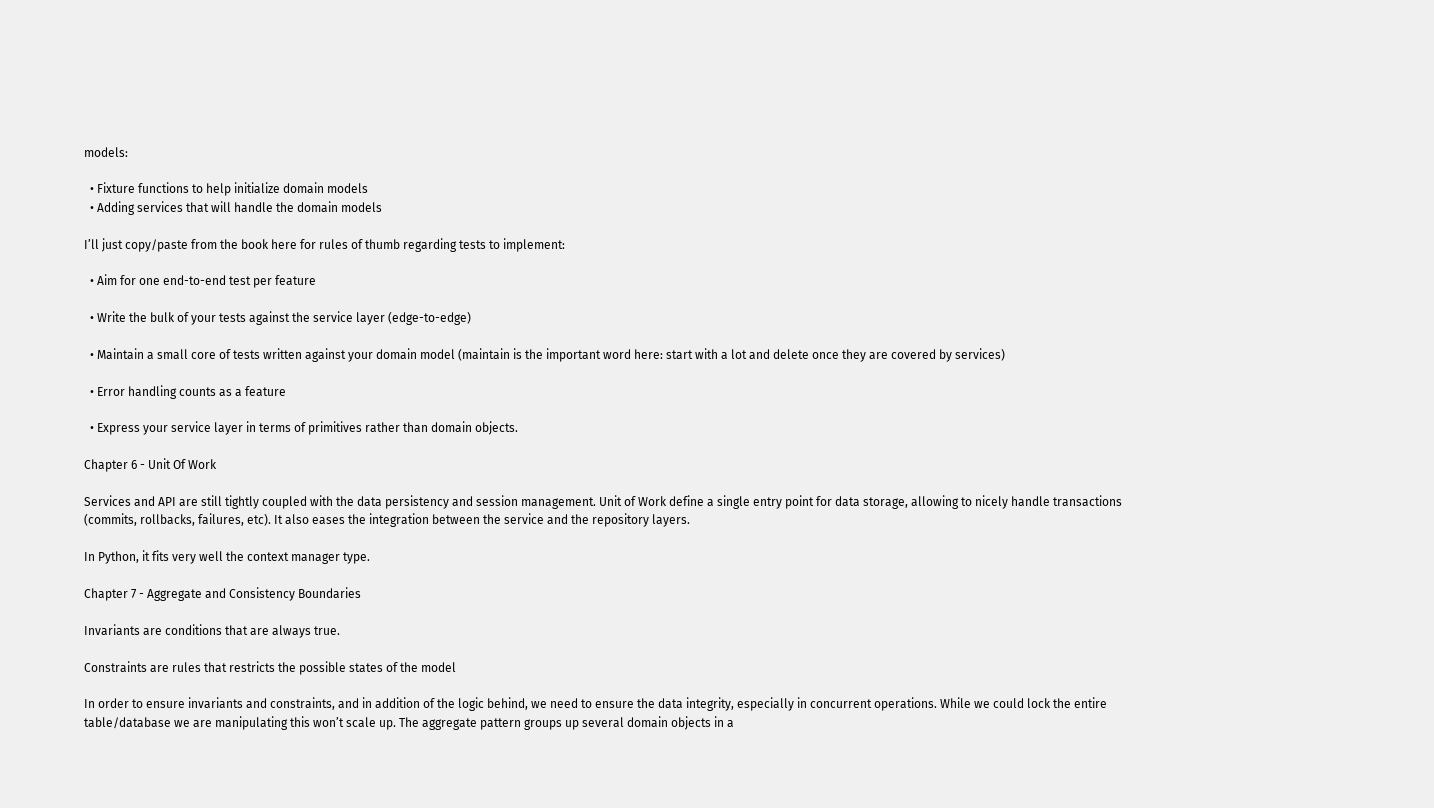models:

  • Fixture functions to help initialize domain models
  • Adding services that will handle the domain models

I’ll just copy/paste from the book here for rules of thumb regarding tests to implement:

  • Aim for one end-to-end test per feature

  • Write the bulk of your tests against the service layer (edge-to-edge)

  • Maintain a small core of tests written against your domain model (maintain is the important word here: start with a lot and delete once they are covered by services)

  • Error handling counts as a feature

  • Express your service layer in terms of primitives rather than domain objects.

Chapter 6 - Unit Of Work

Services and API are still tightly coupled with the data persistency and session management. Unit of Work define a single entry point for data storage, allowing to nicely handle transactions (commits, rollbacks, failures, etc). It also eases the integration between the service and the repository layers.

In Python, it fits very well the context manager type.

Chapter 7 - Aggregate and Consistency Boundaries

Invariants are conditions that are always true.

Constraints are rules that restricts the possible states of the model

In order to ensure invariants and constraints, and in addition of the logic behind, we need to ensure the data integrity, especially in concurrent operations. While we could lock the entire table/database we are manipulating this won’t scale up. The aggregate pattern groups up several domain objects in a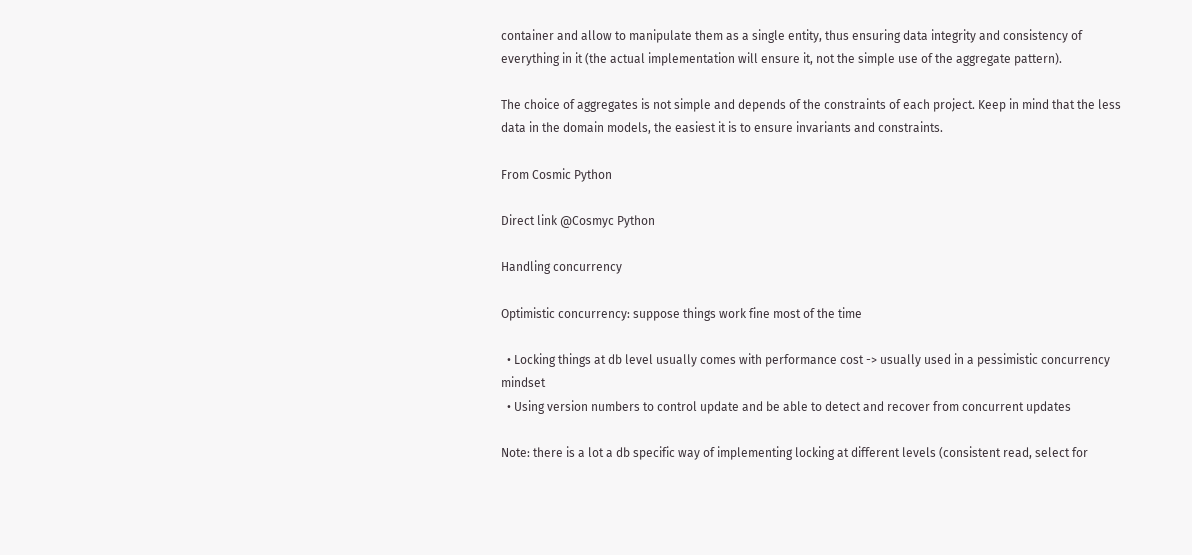container and allow to manipulate them as a single entity, thus ensuring data integrity and consistency of everything in it (the actual implementation will ensure it, not the simple use of the aggregate pattern).

The choice of aggregates is not simple and depends of the constraints of each project. Keep in mind that the less data in the domain models, the easiest it is to ensure invariants and constraints.

From Cosmic Python

Direct link @Cosmyc Python

Handling concurrency

Optimistic concurrency: suppose things work fine most of the time

  • Locking things at db level usually comes with performance cost -> usually used in a pessimistic concurrency mindset
  • Using version numbers to control update and be able to detect and recover from concurrent updates

Note: there is a lot a db specific way of implementing locking at different levels (consistent read, select for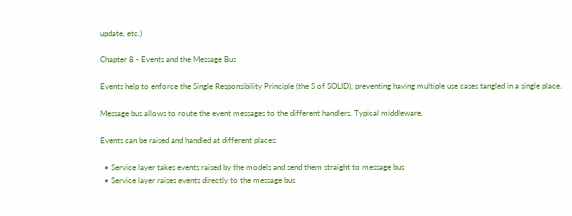update, etc.)

Chapter 8 - Events and the Message Bus

Events help to enforce the Single Responsibility Principle (the S of SOLID), preventing having multiple use cases tangled in a single place.

Message bus allows to route the event messages to the different handlers. Typical middleware.

Events can be raised and handled at different places:

  • Service layer takes events raised by the models and send them straight to message bus
  • Service layer raises events directly to the message bus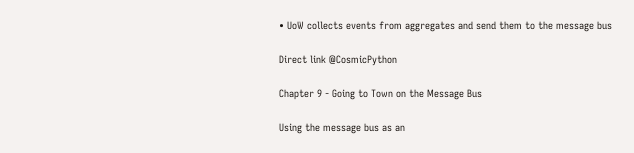• UoW collects events from aggregates and send them to the message bus

Direct link @CosmicPython

Chapter 9 - Going to Town on the Message Bus

Using the message bus as an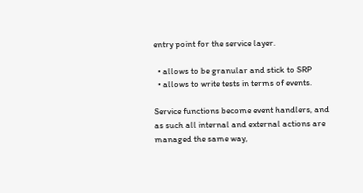entry point for the service layer.

  • allows to be granular and stick to SRP
  • allows to write tests in terms of events.

Service functions become event handlers, and as such all internal and external actions are managed the same way,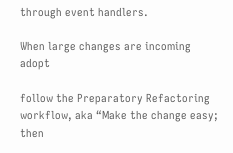through event handlers.

When large changes are incoming adopt

follow the Preparatory Refactoring workflow, aka “Make the change easy; then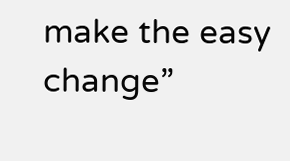make the easy change”